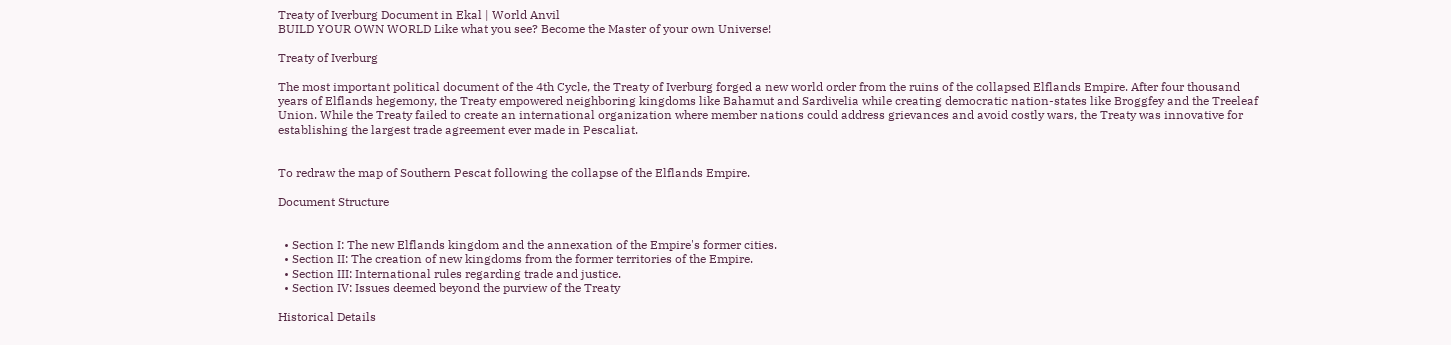Treaty of Iverburg Document in Ekal | World Anvil
BUILD YOUR OWN WORLD Like what you see? Become the Master of your own Universe!

Treaty of Iverburg

The most important political document of the 4th Cycle, the Treaty of Iverburg forged a new world order from the ruins of the collapsed Elflands Empire. After four thousand years of Elflands hegemony, the Treaty empowered neighboring kingdoms like Bahamut and Sardivelia while creating democratic nation-states like Broggfey and the Treeleaf Union. While the Treaty failed to create an international organization where member nations could address grievances and avoid costly wars, the Treaty was innovative for establishing the largest trade agreement ever made in Pescaliat.


To redraw the map of Southern Pescat following the collapse of the Elflands Empire.

Document Structure


  • Section I: The new Elflands kingdom and the annexation of the Empire's former cities.
  • Section II: The creation of new kingdoms from the former territories of the Empire.
  • Section III: International rules regarding trade and justice.
  • Section IV: Issues deemed beyond the purview of the Treaty

Historical Details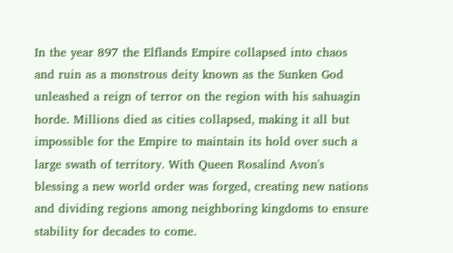In the year 897 the Elflands Empire collapsed into chaos and ruin as a monstrous deity known as the Sunken God unleashed a reign of terror on the region with his sahuagin horde. Millions died as cities collapsed, making it all but impossible for the Empire to maintain its hold over such a large swath of territory. With Queen Rosalind Avon's blessing a new world order was forged, creating new nations and dividing regions among neighboring kingdoms to ensure stability for decades to come.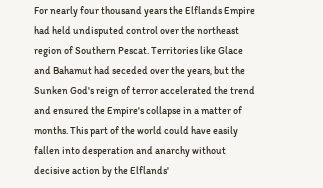For nearly four thousand years the Elflands Empire had held undisputed control over the northeast region of Southern Pescat. Territories like Glace and Bahamut had seceded over the years, but the Sunken God's reign of terror accelerated the trend and ensured the Empire's collapse in a matter of months. This part of the world could have easily fallen into desperation and anarchy without decisive action by the Elflands'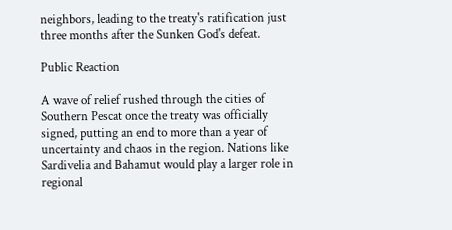neighbors, leading to the treaty's ratification just three months after the Sunken God's defeat.

Public Reaction

A wave of relief rushed through the cities of Southern Pescat once the treaty was officially signed, putting an end to more than a year of uncertainty and chaos in the region. Nations like Sardivelia and Bahamut would play a larger role in regional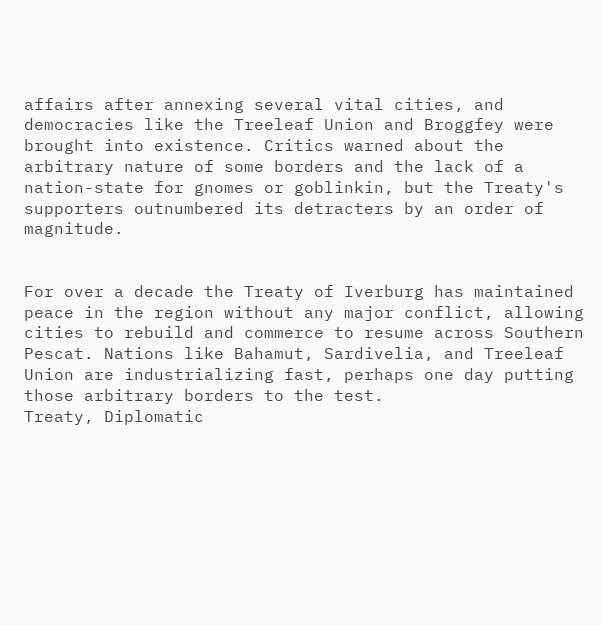affairs after annexing several vital cities, and democracies like the Treeleaf Union and Broggfey were brought into existence. Critics warned about the arbitrary nature of some borders and the lack of a nation-state for gnomes or goblinkin, but the Treaty's supporters outnumbered its detracters by an order of magnitude.


For over a decade the Treaty of Iverburg has maintained peace in the region without any major conflict, allowing cities to rebuild and commerce to resume across Southern Pescat. Nations like Bahamut, Sardivelia, and Treeleaf Union are industrializing fast, perhaps one day putting those arbitrary borders to the test.
Treaty, Diplomatic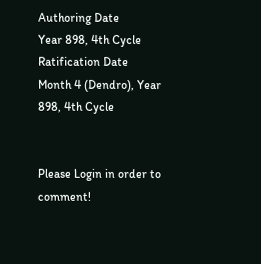Authoring Date
Year 898, 4th Cycle
Ratification Date
Month 4 (Dendro), Year 898, 4th Cycle


Please Login in order to comment!